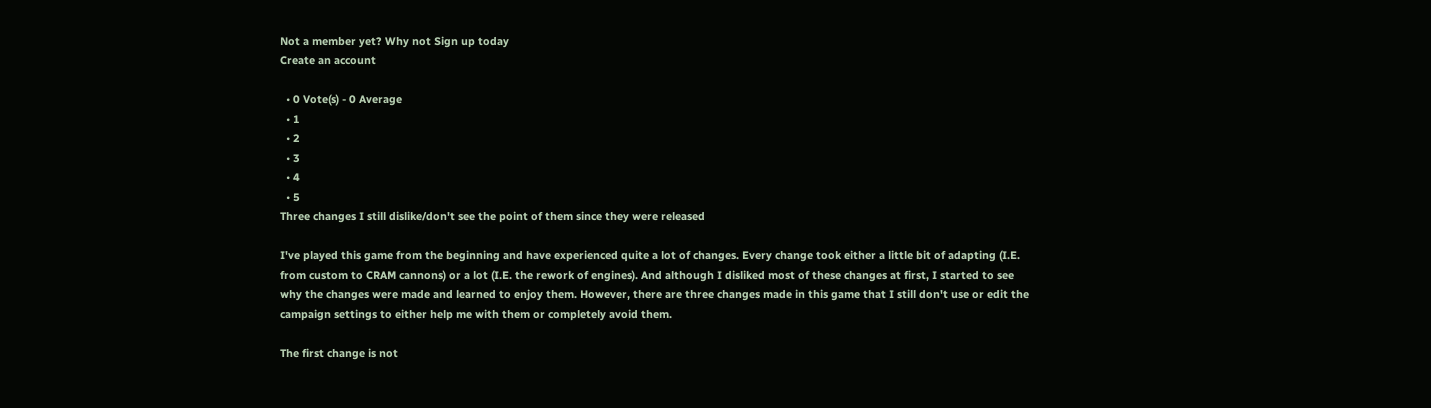Not a member yet? Why not Sign up today
Create an account

  • 0 Vote(s) - 0 Average
  • 1
  • 2
  • 3
  • 4
  • 5
Three changes I still dislike/don't see the point of them since they were released

I've played this game from the beginning and have experienced quite a lot of changes. Every change took either a little bit of adapting (I.E. from custom to CRAM cannons) or a lot (I.E. the rework of engines). And although I disliked most of these changes at first, I started to see why the changes were made and learned to enjoy them. However, there are three changes made in this game that I still don't use or edit the campaign settings to either help me with them or completely avoid them.

The first change is not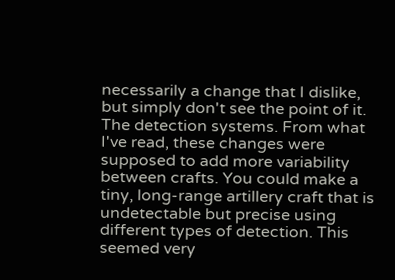necessarily a change that I dislike, but simply don't see the point of it. The detection systems. From what I've read, these changes were supposed to add more variability between crafts. You could make a tiny, long-range artillery craft that is undetectable but precise using different types of detection. This seemed very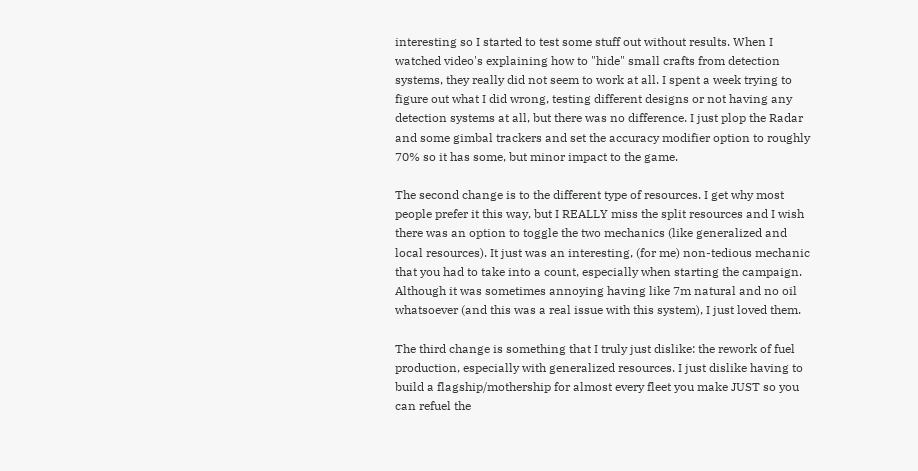interesting so I started to test some stuff out without results. When I watched video's explaining how to "hide" small crafts from detection systems, they really did not seem to work at all. I spent a week trying to figure out what I did wrong, testing different designs or not having any detection systems at all, but there was no difference. I just plop the Radar and some gimbal trackers and set the accuracy modifier option to roughly 70% so it has some, but minor impact to the game.

The second change is to the different type of resources. I get why most people prefer it this way, but I REALLY miss the split resources and I wish there was an option to toggle the two mechanics (like generalized and local resources). It just was an interesting, (for me) non-tedious mechanic that you had to take into a count, especially when starting the campaign. Although it was sometimes annoying having like 7m natural and no oil whatsoever (and this was a real issue with this system), I just loved them.

The third change is something that I truly just dislike: the rework of fuel production, especially with generalized resources. I just dislike having to build a flagship/mothership for almost every fleet you make JUST so you can refuel the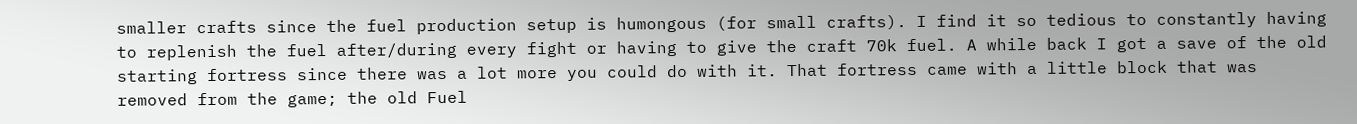smaller crafts since the fuel production setup is humongous (for small crafts). I find it so tedious to constantly having to replenish the fuel after/during every fight or having to give the craft 70k fuel. A while back I got a save of the old starting fortress since there was a lot more you could do with it. That fortress came with a little block that was removed from the game; the old Fuel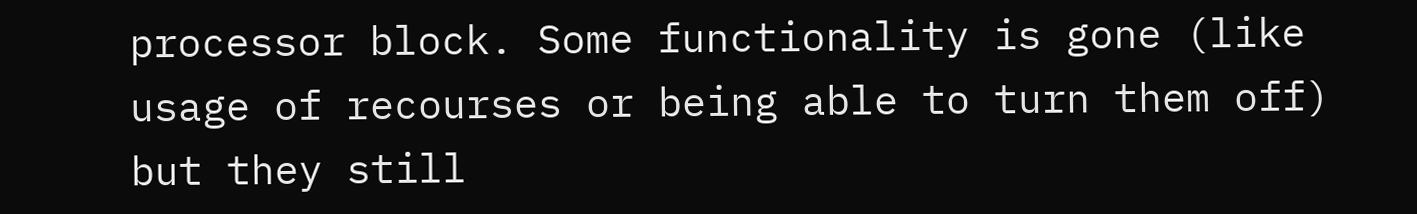processor block. Some functionality is gone (like usage of recourses or being able to turn them off) but they still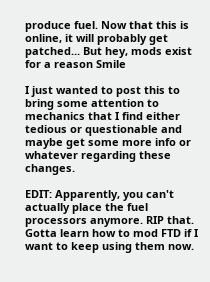produce fuel. Now that this is online, it will probably get patched... But hey, mods exist for a reason Smile

I just wanted to post this to bring some attention to mechanics that I find either tedious or questionable and maybe get some more info or whatever regarding these changes.

EDIT: Apparently, you can't actually place the fuel processors anymore. RIP that. Gotta learn how to mod FTD if I want to keep using them now.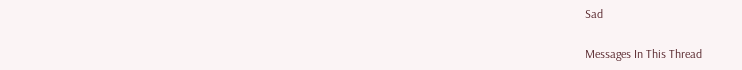Sad

Messages In This Thread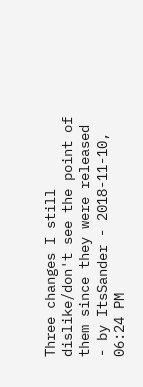Three changes I still dislike/don't see the point of them since they were released - by ItsSander - 2018-11-10, 06:24 PM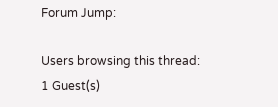Forum Jump:

Users browsing this thread:
1 Guest(s)